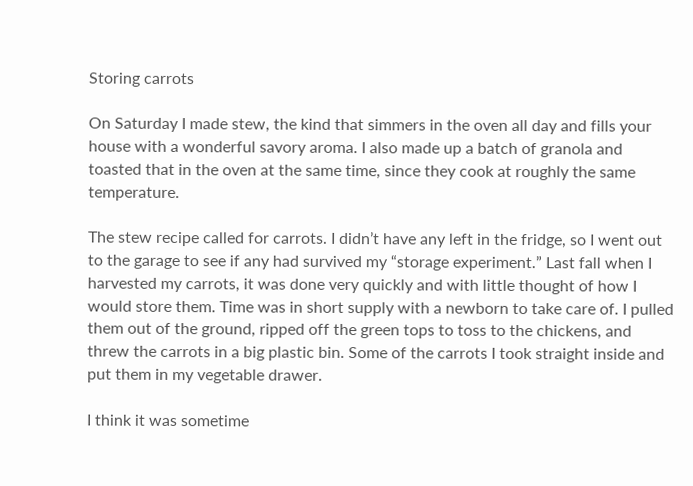Storing carrots

On Saturday I made stew, the kind that simmers in the oven all day and fills your house with a wonderful savory aroma. I also made up a batch of granola and toasted that in the oven at the same time, since they cook at roughly the same temperature.

The stew recipe called for carrots. I didn’t have any left in the fridge, so I went out to the garage to see if any had survived my “storage experiment.” Last fall when I harvested my carrots, it was done very quickly and with little thought of how I would store them. Time was in short supply with a newborn to take care of. I pulled them out of the ground, ripped off the green tops to toss to the chickens, and threw the carrots in a big plastic bin. Some of the carrots I took straight inside and put them in my vegetable drawer.

I think it was sometime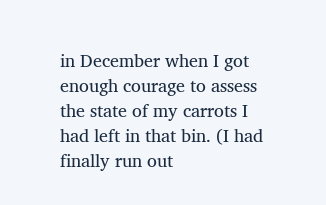in December when I got enough courage to assess the state of my carrots I had left in that bin. (I had finally run out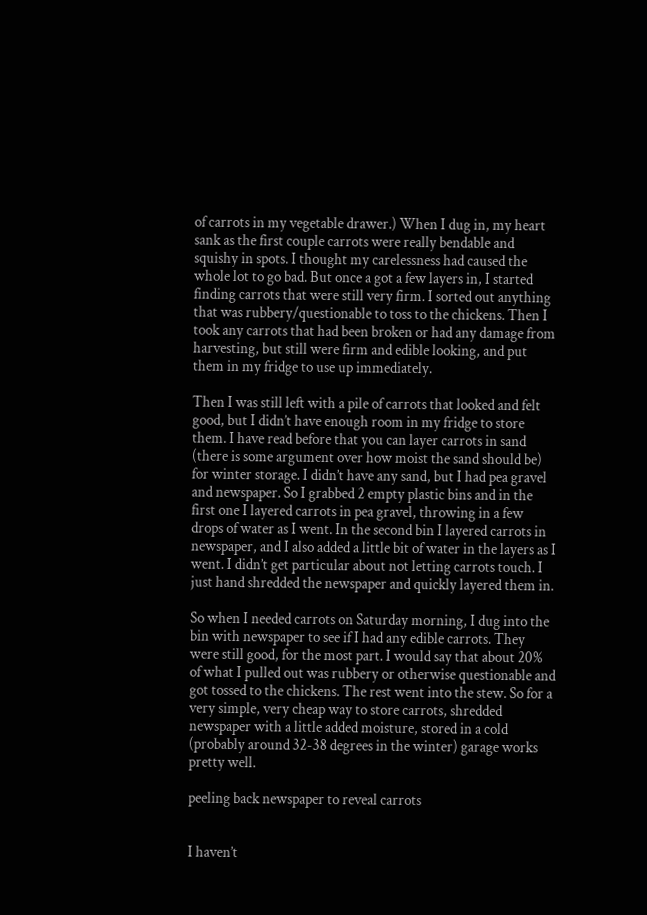of carrots in my vegetable drawer.) When I dug in, my heart sank as the first couple carrots were really bendable and squishy in spots. I thought my carelessness had caused the whole lot to go bad. But once a got a few layers in, I started finding carrots that were still very firm. I sorted out anything that was rubbery/questionable to toss to the chickens. Then I took any carrots that had been broken or had any damage from harvesting, but still were firm and edible looking, and put them in my fridge to use up immediately.

Then I was still left with a pile of carrots that looked and felt good, but I didn’t have enough room in my fridge to store them. I have read before that you can layer carrots in sand (there is some argument over how moist the sand should be) for winter storage. I didn’t have any sand, but I had pea gravel and newspaper. So I grabbed 2 empty plastic bins and in the first one I layered carrots in pea gravel, throwing in a few drops of water as I went. In the second bin I layered carrots in newspaper, and I also added a little bit of water in the layers as I went. I didn’t get particular about not letting carrots touch. I just hand shredded the newspaper and quickly layered them in.

So when I needed carrots on Saturday morning, I dug into the bin with newspaper to see if I had any edible carrots. They were still good, for the most part. I would say that about 20% of what I pulled out was rubbery or otherwise questionable and got tossed to the chickens. The rest went into the stew. So for a very simple, very cheap way to store carrots, shredded newspaper with a little added moisture, stored in a cold (probably around 32-38 degrees in the winter) garage works pretty well.

peeling back newspaper to reveal carrots


I haven’t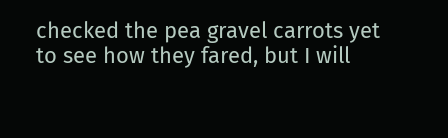checked the pea gravel carrots yet to see how they fared, but I will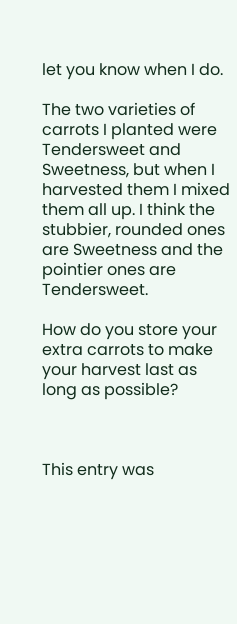let you know when I do.

The two varieties of carrots I planted were Tendersweet and Sweetness, but when I harvested them I mixed them all up. I think the stubbier, rounded ones are Sweetness and the pointier ones are Tendersweet.

How do you store your extra carrots to make your harvest last as long as possible?



This entry was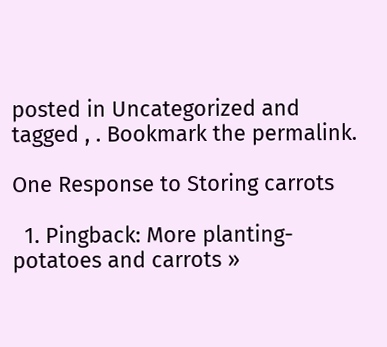posted in Uncategorized and tagged , . Bookmark the permalink.

One Response to Storing carrots

  1. Pingback: More planting- potatoes and carrots »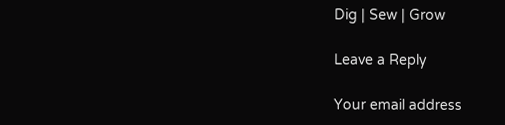Dig | Sew | Grow

Leave a Reply

Your email address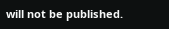will not be published.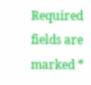Required fields are marked *